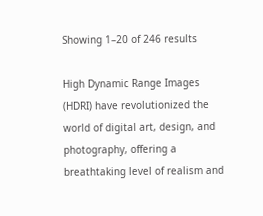Showing 1–20 of 246 results

High Dynamic Range Images (HDRI) have revolutionized the world of digital art, design, and photography, offering a breathtaking level of realism and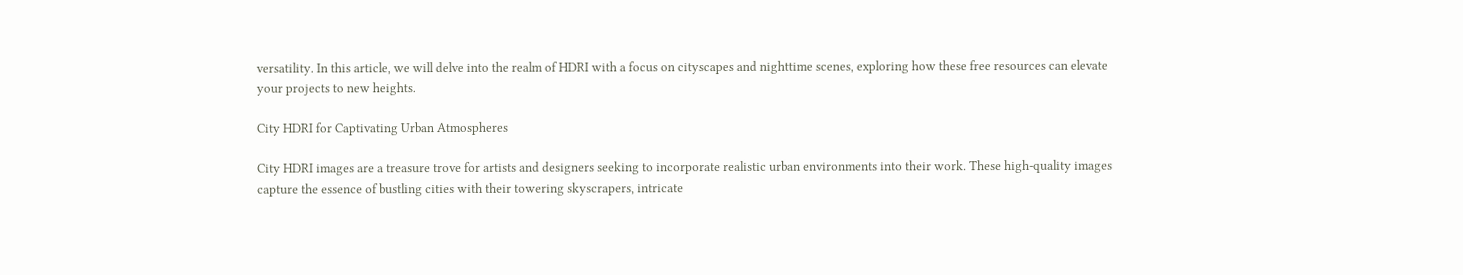versatility. In this article, we will delve into the realm of HDRI with a focus on cityscapes and nighttime scenes, exploring how these free resources can elevate your projects to new heights.

City HDRI for Captivating Urban Atmospheres

City HDRI images are a treasure trove for artists and designers seeking to incorporate realistic urban environments into their work. These high-quality images capture the essence of bustling cities with their towering skyscrapers, intricate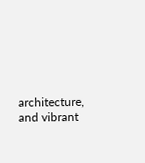architecture, and vibrant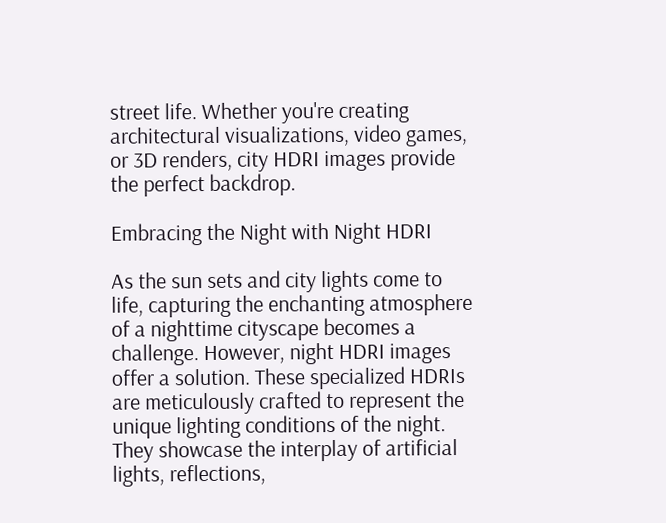street life. Whether you're creating architectural visualizations, video games, or 3D renders, city HDRI images provide the perfect backdrop.

Embracing the Night with Night HDRI

As the sun sets and city lights come to life, capturing the enchanting atmosphere of a nighttime cityscape becomes a challenge. However, night HDRI images offer a solution. These specialized HDRIs are meticulously crafted to represent the unique lighting conditions of the night. They showcase the interplay of artificial lights, reflections,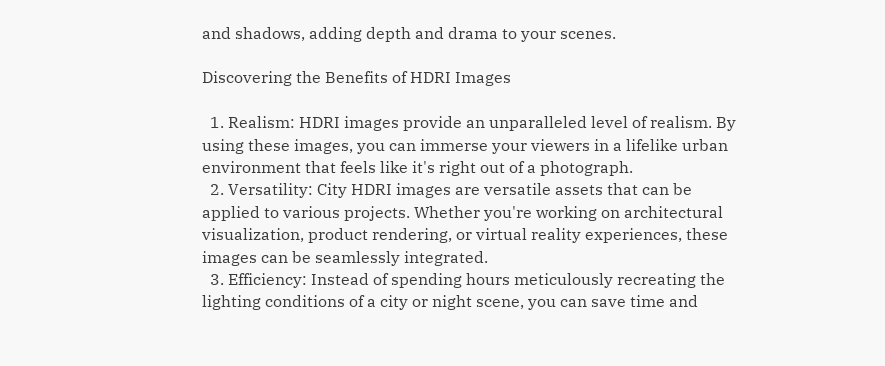and shadows, adding depth and drama to your scenes.

Discovering the Benefits of HDRI Images

  1. Realism: HDRI images provide an unparalleled level of realism. By using these images, you can immerse your viewers in a lifelike urban environment that feels like it's right out of a photograph.
  2. Versatility: City HDRI images are versatile assets that can be applied to various projects. Whether you're working on architectural visualization, product rendering, or virtual reality experiences, these images can be seamlessly integrated.
  3. Efficiency: Instead of spending hours meticulously recreating the lighting conditions of a city or night scene, you can save time and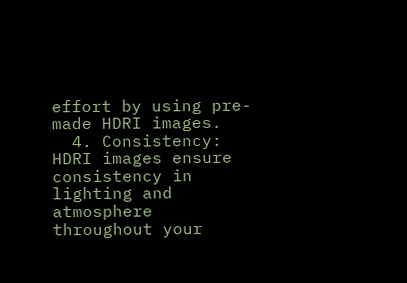effort by using pre-made HDRI images.
  4. Consistency: HDRI images ensure consistency in lighting and atmosphere throughout your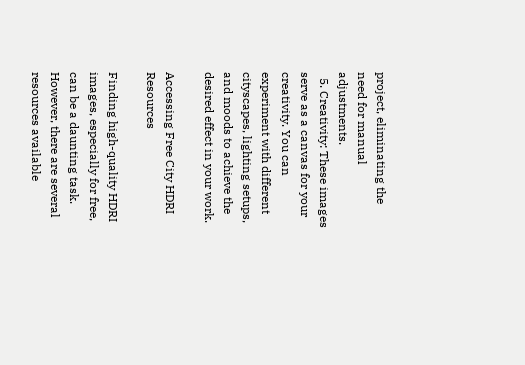project, eliminating the need for manual adjustments.
  5. Creativity: These images serve as a canvas for your creativity. You can experiment with different cityscapes, lighting setups, and moods to achieve the desired effect in your work.

Accessing Free City HDRI Resources

Finding high-quality HDRI images, especially for free, can be a daunting task. However, there are several resources available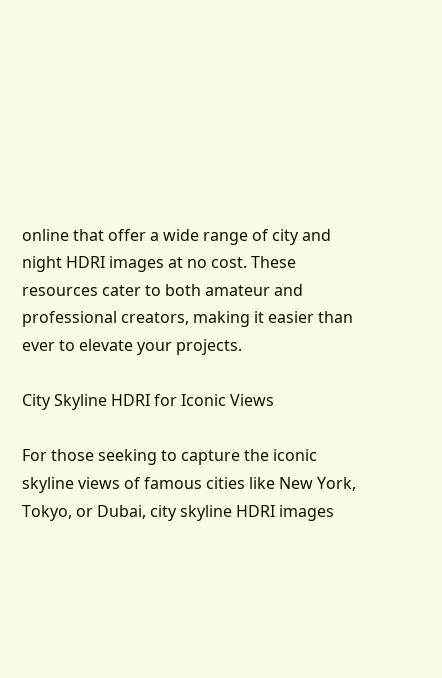online that offer a wide range of city and night HDRI images at no cost. These resources cater to both amateur and professional creators, making it easier than ever to elevate your projects.

City Skyline HDRI for Iconic Views

For those seeking to capture the iconic skyline views of famous cities like New York, Tokyo, or Dubai, city skyline HDRI images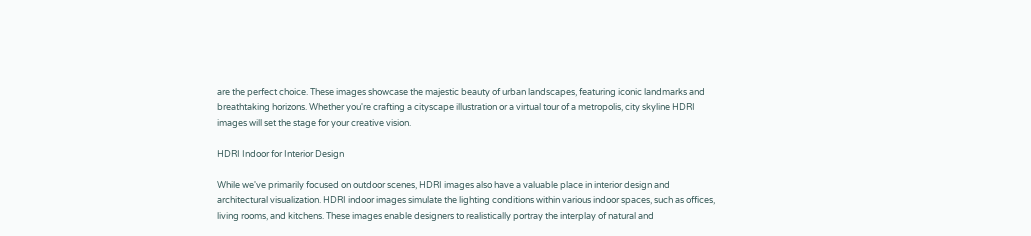are the perfect choice. These images showcase the majestic beauty of urban landscapes, featuring iconic landmarks and breathtaking horizons. Whether you're crafting a cityscape illustration or a virtual tour of a metropolis, city skyline HDRI images will set the stage for your creative vision.

HDRI Indoor for Interior Design

While we've primarily focused on outdoor scenes, HDRI images also have a valuable place in interior design and architectural visualization. HDRI indoor images simulate the lighting conditions within various indoor spaces, such as offices, living rooms, and kitchens. These images enable designers to realistically portray the interplay of natural and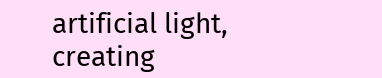artificial light, creating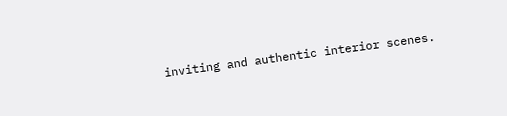inviting and authentic interior scenes.